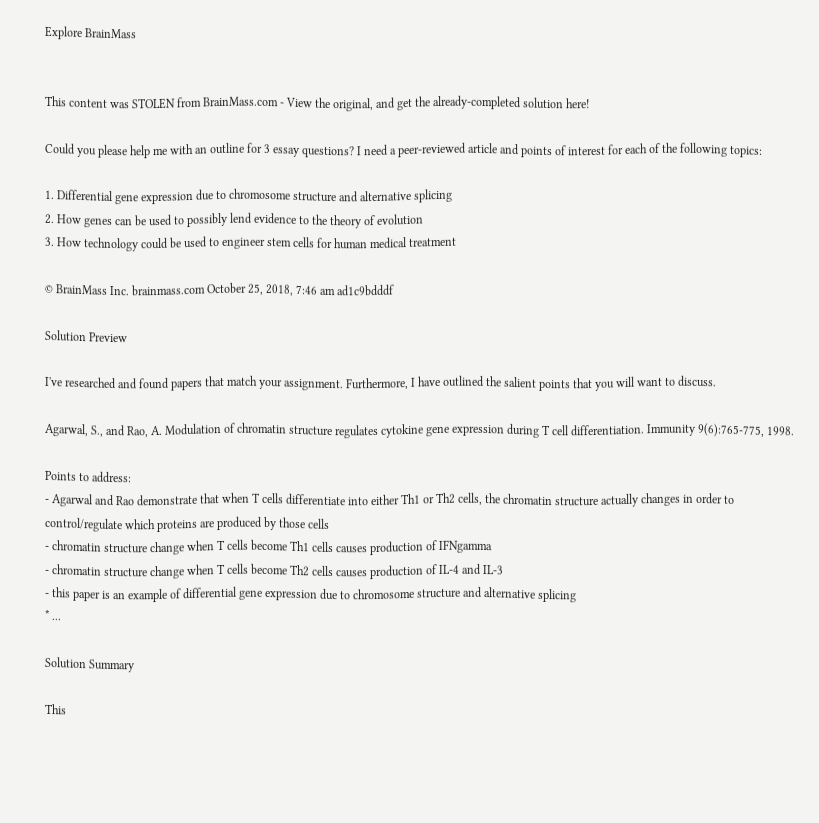Explore BrainMass


This content was STOLEN from BrainMass.com - View the original, and get the already-completed solution here!

Could you please help me with an outline for 3 essay questions? I need a peer-reviewed article and points of interest for each of the following topics:

1. Differential gene expression due to chromosome structure and alternative splicing
2. How genes can be used to possibly lend evidence to the theory of evolution
3. How technology could be used to engineer stem cells for human medical treatment

© BrainMass Inc. brainmass.com October 25, 2018, 7:46 am ad1c9bdddf

Solution Preview

I've researched and found papers that match your assignment. Furthermore, I have outlined the salient points that you will want to discuss.

Agarwal, S., and Rao, A. Modulation of chromatin structure regulates cytokine gene expression during T cell differentiation. Immunity 9(6):765-775, 1998.

Points to address:
- Agarwal and Rao demonstrate that when T cells differentiate into either Th1 or Th2 cells, the chromatin structure actually changes in order to control/regulate which proteins are produced by those cells
- chromatin structure change when T cells become Th1 cells causes production of IFNgamma
- chromatin structure change when T cells become Th2 cells causes production of IL-4 and IL-3
- this paper is an example of differential gene expression due to chromosome structure and alternative splicing
* ...

Solution Summary

This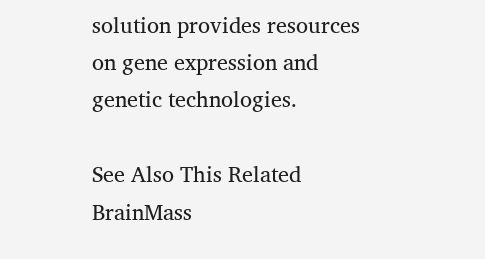solution provides resources on gene expression and genetic technologies.

See Also This Related BrainMass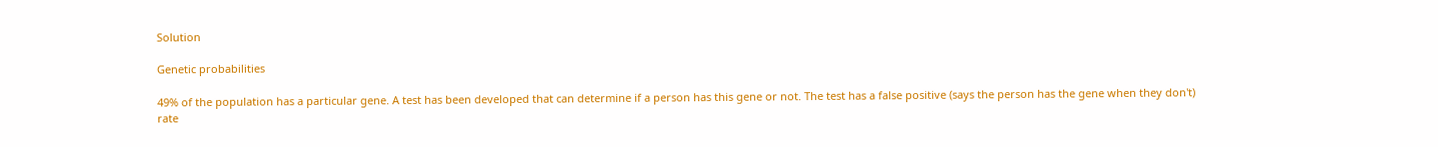Solution

Genetic probabilities

49% of the population has a particular gene. A test has been developed that can determine if a person has this gene or not. The test has a false positive (says the person has the gene when they don't) rate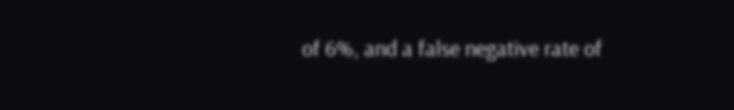of 6%, and a false negative rate of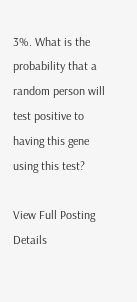3%. What is the probability that a random person will test positive to having this gene using this test?

View Full Posting Details